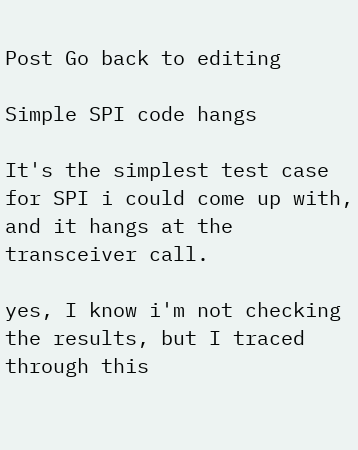Post Go back to editing

Simple SPI code hangs

It's the simplest test case for SPI i could come up with, and it hangs at the transceiver call.

yes, I know i'm not checking the results, but I traced through this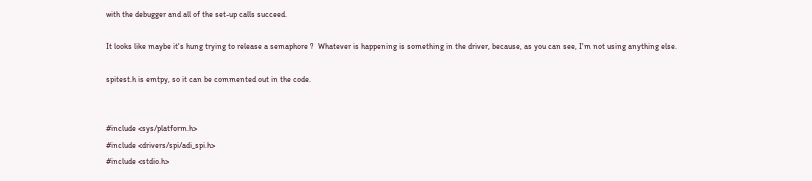with the debugger and all of the set-up calls succeed.

It looks like maybe it's hung trying to release a semaphore ?  Whatever is happening is something in the driver, because, as you can see, I'm not using anything else.

spitest.h is emtpy, so it can be commented out in the code.


#include <sys/platform.h>
#include <drivers/spi/adi_spi.h>
#include <stdio.h>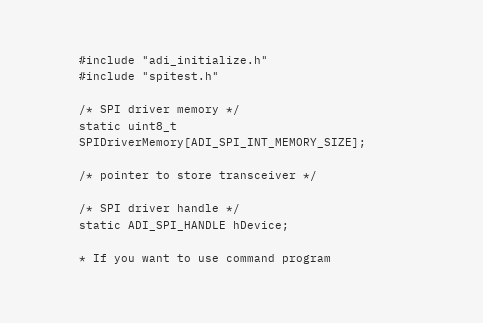#include "adi_initialize.h"
#include "spitest.h"

/* SPI driver memory */
static uint8_t SPIDriverMemory[ADI_SPI_INT_MEMORY_SIZE];

/* pointer to store transceiver */

/* SPI driver handle */
static ADI_SPI_HANDLE hDevice;

* If you want to use command program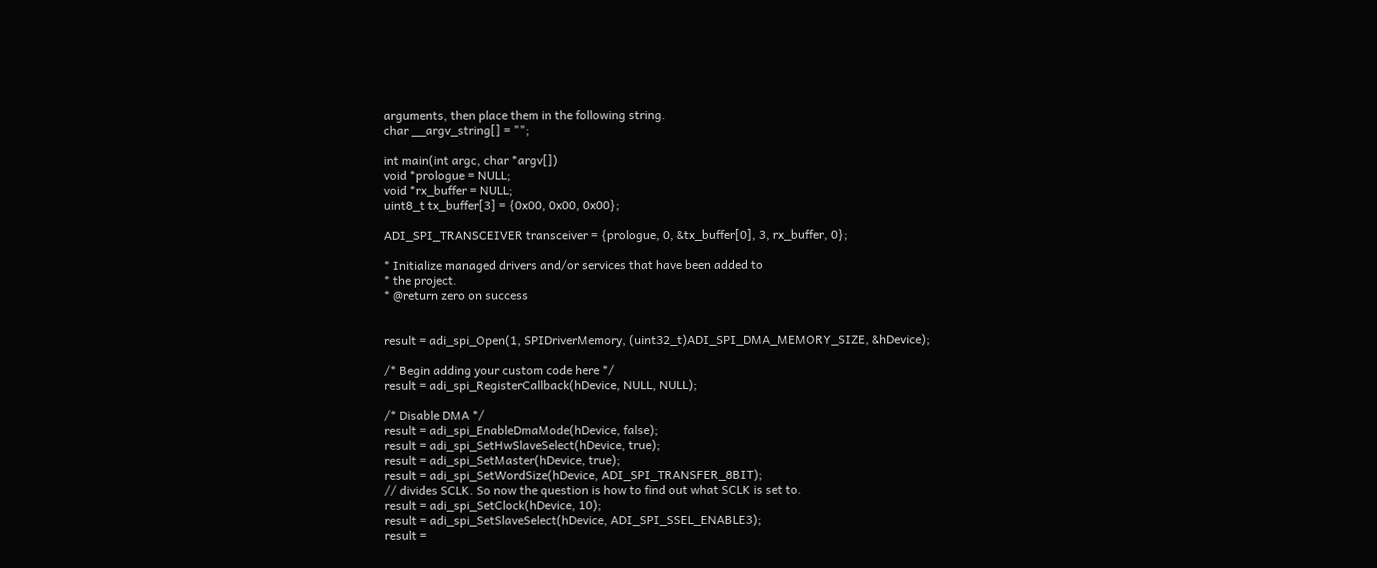arguments, then place them in the following string.
char __argv_string[] = "";

int main(int argc, char *argv[])
void *prologue = NULL;
void *rx_buffer = NULL;
uint8_t tx_buffer[3] = {0x00, 0x00, 0x00};

ADI_SPI_TRANSCEIVER transceiver = {prologue, 0, &tx_buffer[0], 3, rx_buffer, 0};

* Initialize managed drivers and/or services that have been added to
* the project.
* @return zero on success


result = adi_spi_Open(1, SPIDriverMemory, (uint32_t)ADI_SPI_DMA_MEMORY_SIZE, &hDevice);

/* Begin adding your custom code here */
result = adi_spi_RegisterCallback(hDevice, NULL, NULL);

/* Disable DMA */
result = adi_spi_EnableDmaMode(hDevice, false);
result = adi_spi_SetHwSlaveSelect(hDevice, true);
result = adi_spi_SetMaster(hDevice, true);
result = adi_spi_SetWordSize(hDevice, ADI_SPI_TRANSFER_8BIT);
// divides SCLK. So now the question is how to find out what SCLK is set to.
result = adi_spi_SetClock(hDevice, 10);
result = adi_spi_SetSlaveSelect(hDevice, ADI_SPI_SSEL_ENABLE3);
result =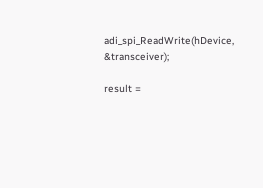adi_spi_ReadWrite(hDevice, &transceiver);

result =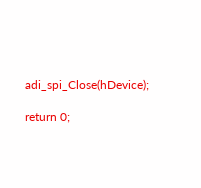adi_spi_Close(hDevice);

return 0;